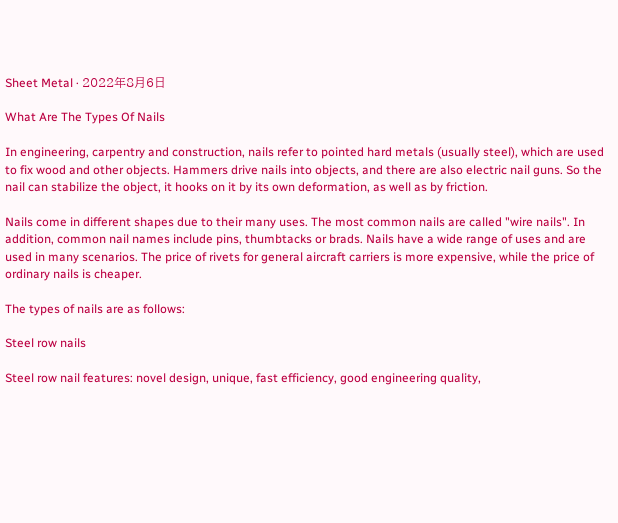Sheet Metal · 2022年8月6日

What Are The Types Of Nails

In engineering, carpentry and construction, nails refer to pointed hard metals (usually steel), which are used to fix wood and other objects. Hammers drive nails into objects, and there are also electric nail guns. So the nail can stabilize the object, it hooks on it by its own deformation, as well as by friction.

Nails come in different shapes due to their many uses. The most common nails are called "wire nails". In addition, common nail names include pins, thumbtacks or brads. Nails have a wide range of uses and are used in many scenarios. The price of rivets for general aircraft carriers is more expensive, while the price of ordinary nails is cheaper.

The types of nails are as follows:

Steel row nails

Steel row nail features: novel design, unique, fast efficiency, good engineering quality,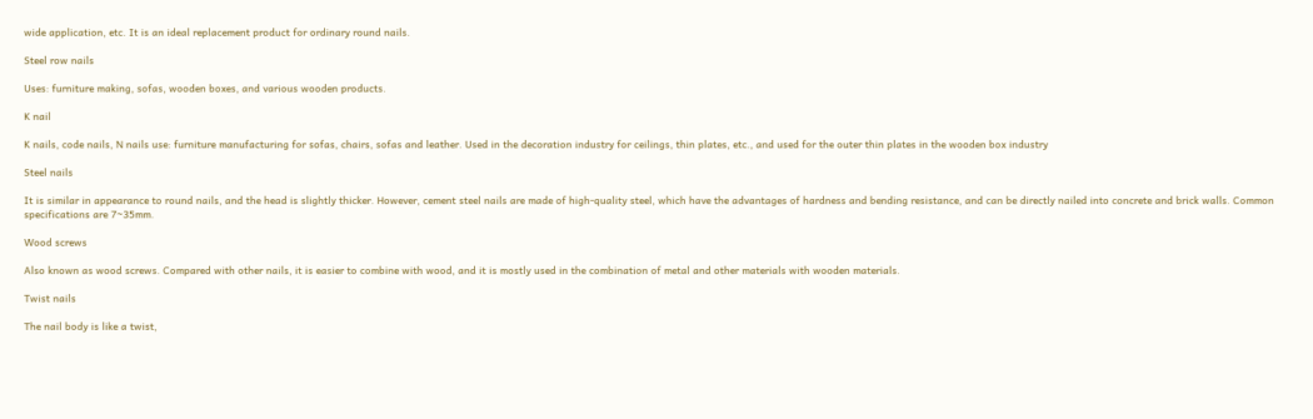wide application, etc. It is an ideal replacement product for ordinary round nails.

Steel row nails

Uses: furniture making, sofas, wooden boxes, and various wooden products.

K nail

K nails, code nails, N nails use: furniture manufacturing for sofas, chairs, sofas and leather. Used in the decoration industry for ceilings, thin plates, etc., and used for the outer thin plates in the wooden box industry

Steel nails

It is similar in appearance to round nails, and the head is slightly thicker. However, cement steel nails are made of high-quality steel, which have the advantages of hardness and bending resistance, and can be directly nailed into concrete and brick walls. Common specifications are 7~35mm.

Wood screws

Also known as wood screws. Compared with other nails, it is easier to combine with wood, and it is mostly used in the combination of metal and other materials with wooden materials.

Twist nails

The nail body is like a twist,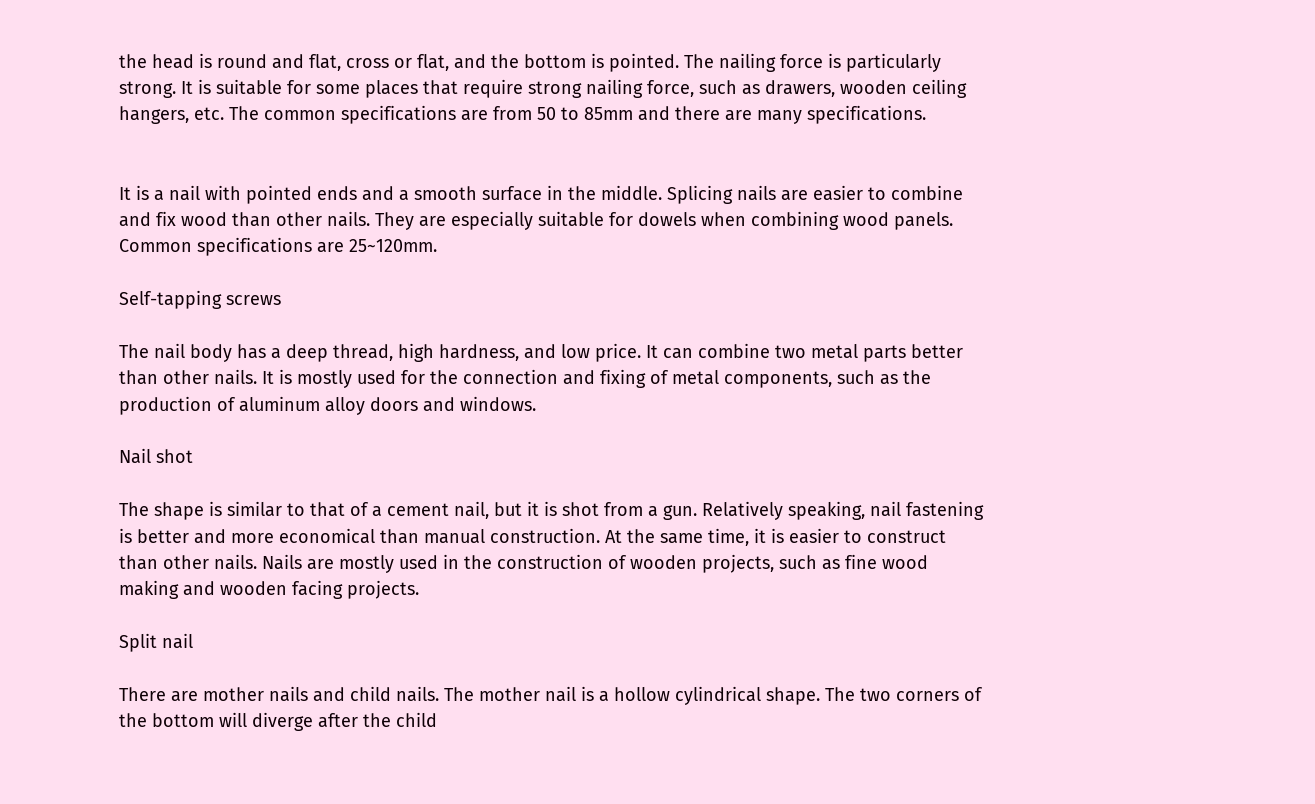the head is round and flat, cross or flat, and the bottom is pointed. The nailing force is particularly strong. It is suitable for some places that require strong nailing force, such as drawers, wooden ceiling hangers, etc. The common specifications are from 50 to 85mm and there are many specifications.


It is a nail with pointed ends and a smooth surface in the middle. Splicing nails are easier to combine and fix wood than other nails. They are especially suitable for dowels when combining wood panels. Common specifications are 25~120mm.

Self-tapping screws

The nail body has a deep thread, high hardness, and low price. It can combine two metal parts better than other nails. It is mostly used for the connection and fixing of metal components, such as the production of aluminum alloy doors and windows.

Nail shot

The shape is similar to that of a cement nail, but it is shot from a gun. Relatively speaking, nail fastening is better and more economical than manual construction. At the same time, it is easier to construct than other nails. Nails are mostly used in the construction of wooden projects, such as fine wood making and wooden facing projects.

Split nail

There are mother nails and child nails. The mother nail is a hollow cylindrical shape. The two corners of the bottom will diverge after the child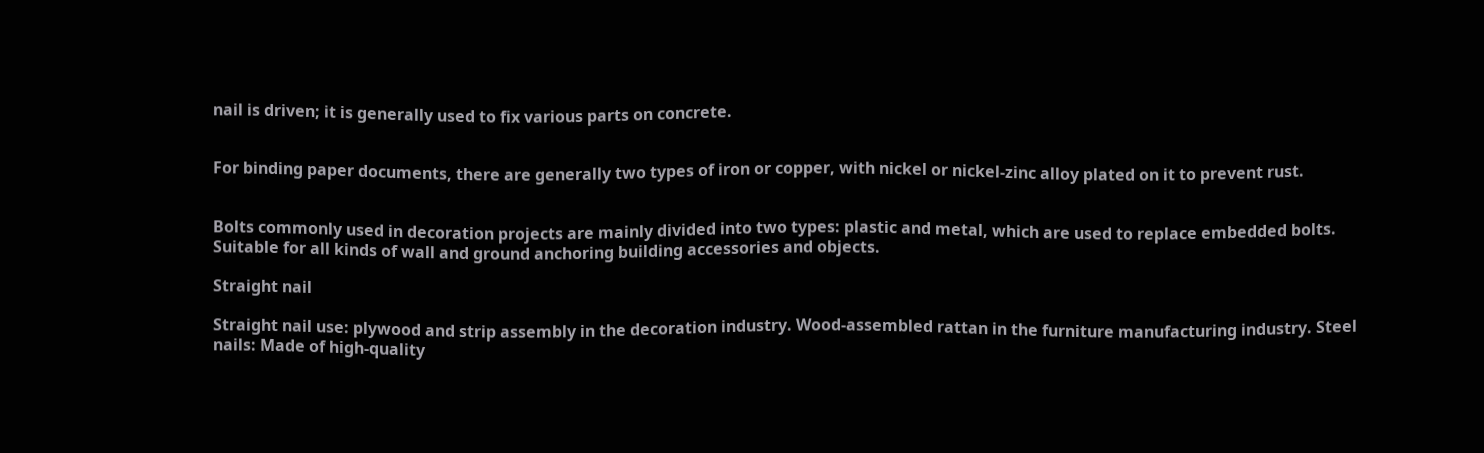nail is driven; it is generally used to fix various parts on concrete.


For binding paper documents, there are generally two types of iron or copper, with nickel or nickel-zinc alloy plated on it to prevent rust.


Bolts commonly used in decoration projects are mainly divided into two types: plastic and metal, which are used to replace embedded bolts. Suitable for all kinds of wall and ground anchoring building accessories and objects.

Straight nail

Straight nail use: plywood and strip assembly in the decoration industry. Wood-assembled rattan in the furniture manufacturing industry. Steel nails: Made of high-quality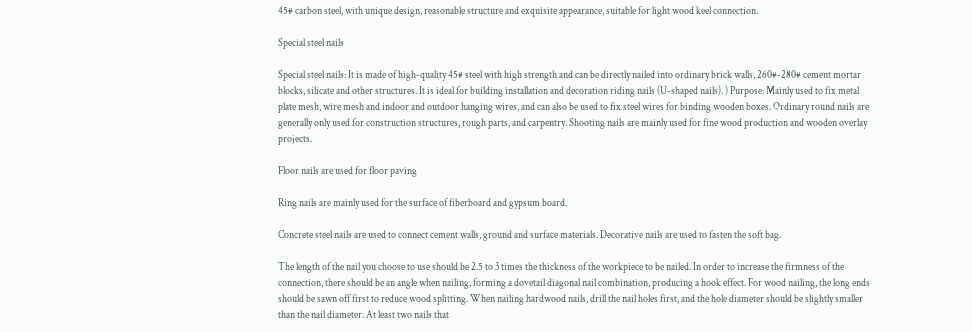45# carbon steel, with unique design, reasonable structure and exquisite appearance, suitable for light wood keel connection.

Special steel nails

Special steel nails: It is made of high-quality 45# steel with high strength and can be directly nailed into ordinary brick walls, 260#-280# cement mortar blocks, silicate and other structures. It is ideal for building installation and decoration riding nails (U-shaped nails). ) Purpose: Mainly used to fix metal plate mesh, wire mesh and indoor and outdoor hanging wires, and can also be used to fix steel wires for binding wooden boxes. Ordinary round nails are generally only used for construction structures, rough parts, and carpentry. Shooting nails are mainly used for fine wood production and wooden overlay projects.

Floor nails are used for floor paving

Ring nails are mainly used for the surface of fiberboard and gypsum board.

Concrete steel nails are used to connect cement walls, ground and surface materials. Decorative nails are used to fasten the soft bag.

The length of the nail you choose to use should be 2.5 to 3 times the thickness of the workpiece to be nailed. In order to increase the firmness of the connection, there should be an angle when nailing, forming a dovetail diagonal nail combination, producing a hook effect. For wood nailing, the long ends should be sawn off first to reduce wood splitting. When nailing hardwood nails, drill the nail holes first, and the hole diameter should be slightly smaller than the nail diameter. At least two nails that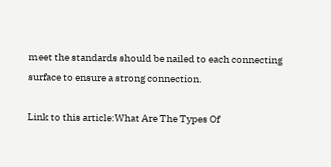meet the standards should be nailed to each connecting surface to ensure a strong connection.

Link to this article:What Are The Types Of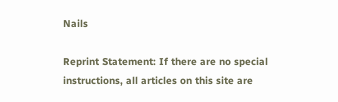Nails

Reprint Statement: If there are no special instructions, all articles on this site are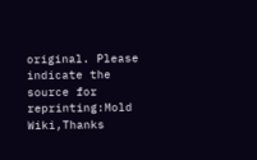original. Please indicate the source for reprinting:Mold Wiki,Thanks